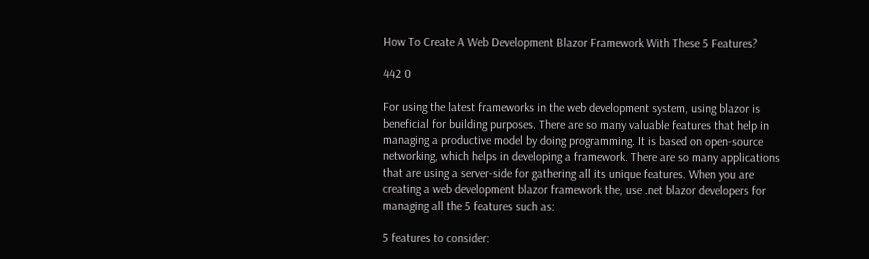How To Create A Web Development Blazor Framework With These 5 Features?

442 0

For using the latest frameworks in the web development system, using blazor is beneficial for building purposes. There are so many valuable features that help in managing a productive model by doing programming. It is based on open-source networking, which helps in developing a framework. There are so many applications that are using a server-side for gathering all its unique features. When you are creating a web development blazor framework the, use .net blazor developers for managing all the 5 features such as:

5 features to consider: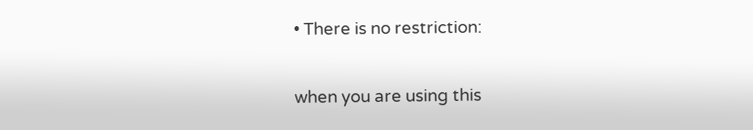• There is no restriction:

when you are using this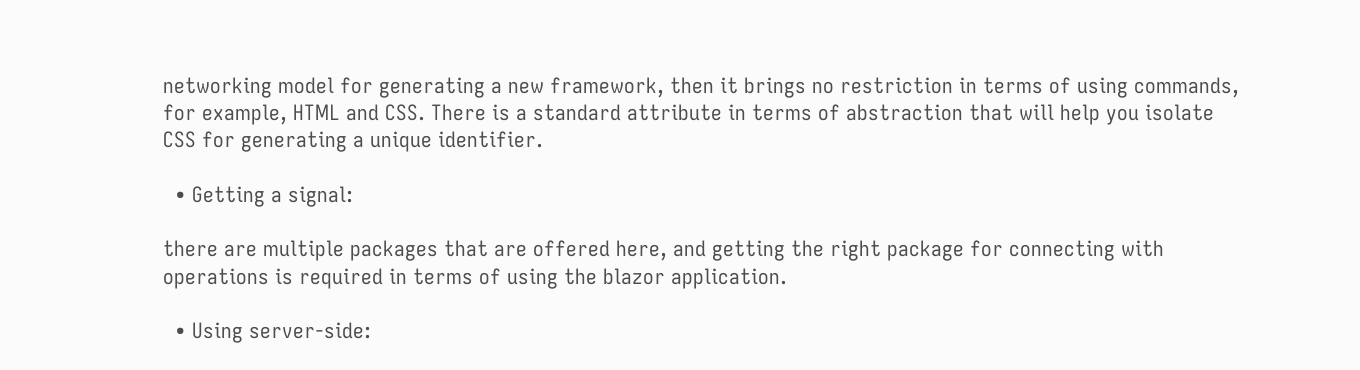networking model for generating a new framework, then it brings no restriction in terms of using commands, for example, HTML and CSS. There is a standard attribute in terms of abstraction that will help you isolate CSS for generating a unique identifier.

  • Getting a signal:

there are multiple packages that are offered here, and getting the right package for connecting with operations is required in terms of using the blazor application.

  • Using server-side: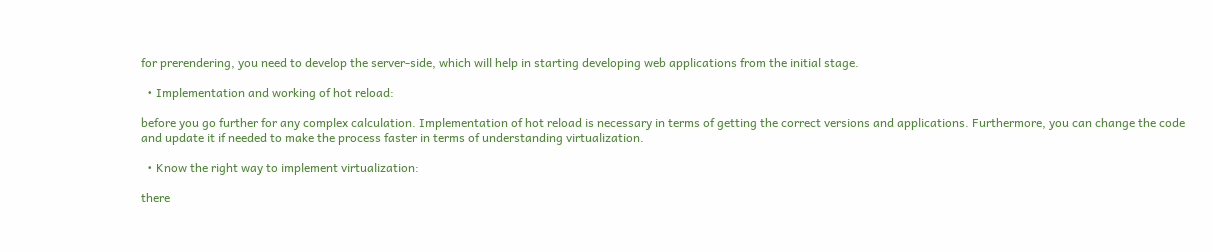for prerendering, you need to develop the server-side, which will help in starting developing web applications from the initial stage.

  • Implementation and working of hot reload:

before you go further for any complex calculation. Implementation of hot reload is necessary in terms of getting the correct versions and applications. Furthermore, you can change the code and update it if needed to make the process faster in terms of understanding virtualization.

  • Know the right way to implement virtualization:

there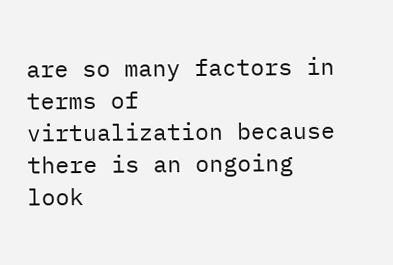are so many factors in terms of virtualization because there is an ongoing look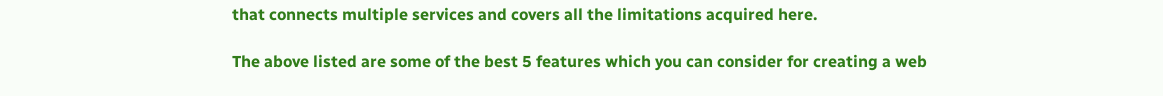that connects multiple services and covers all the limitations acquired here.

The above listed are some of the best 5 features which you can consider for creating a web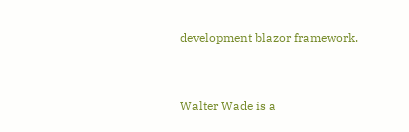development blazor framework.


Walter Wade is a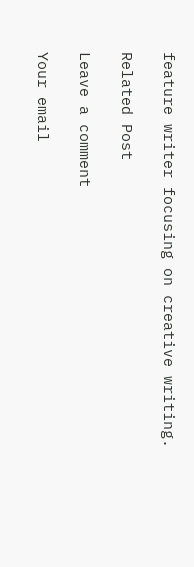feature writer focusing on creative writing.

Related Post

Leave a comment

Your email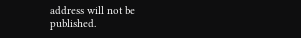address will not be published.